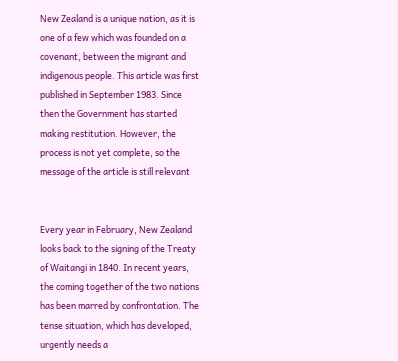New Zealand is a unique nation, as it is one of a few which was founded on a covenant, between the migrant and indigenous people. This article was first published in September 1983. Since then the Government has started making restitution. However, the process is not yet complete, so the message of the article is still relevant


Every year in February, New Zealand looks back to the signing of the Treaty of Waitangi in 1840. In recent years, the coming together of the two nations has been marred by confrontation. The tense situation, which has developed, urgently needs a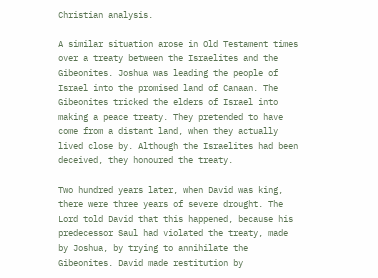Christian analysis.

A similar situation arose in Old Testament times over a treaty between the Israelites and the Gibeonites. Joshua was leading the people of Israel into the promised land of Canaan. The Gibeonites tricked the elders of Israel into making a peace treaty. They pretended to have come from a distant land, when they actually lived close by. Although the Israelites had been deceived, they honoured the treaty.

Two hundred years later, when David was king, there were three years of severe drought. The Lord told David that this happened, because his predecessor Saul had violated the treaty, made by Joshua, by trying to annihilate the Gibeonites. David made restitution by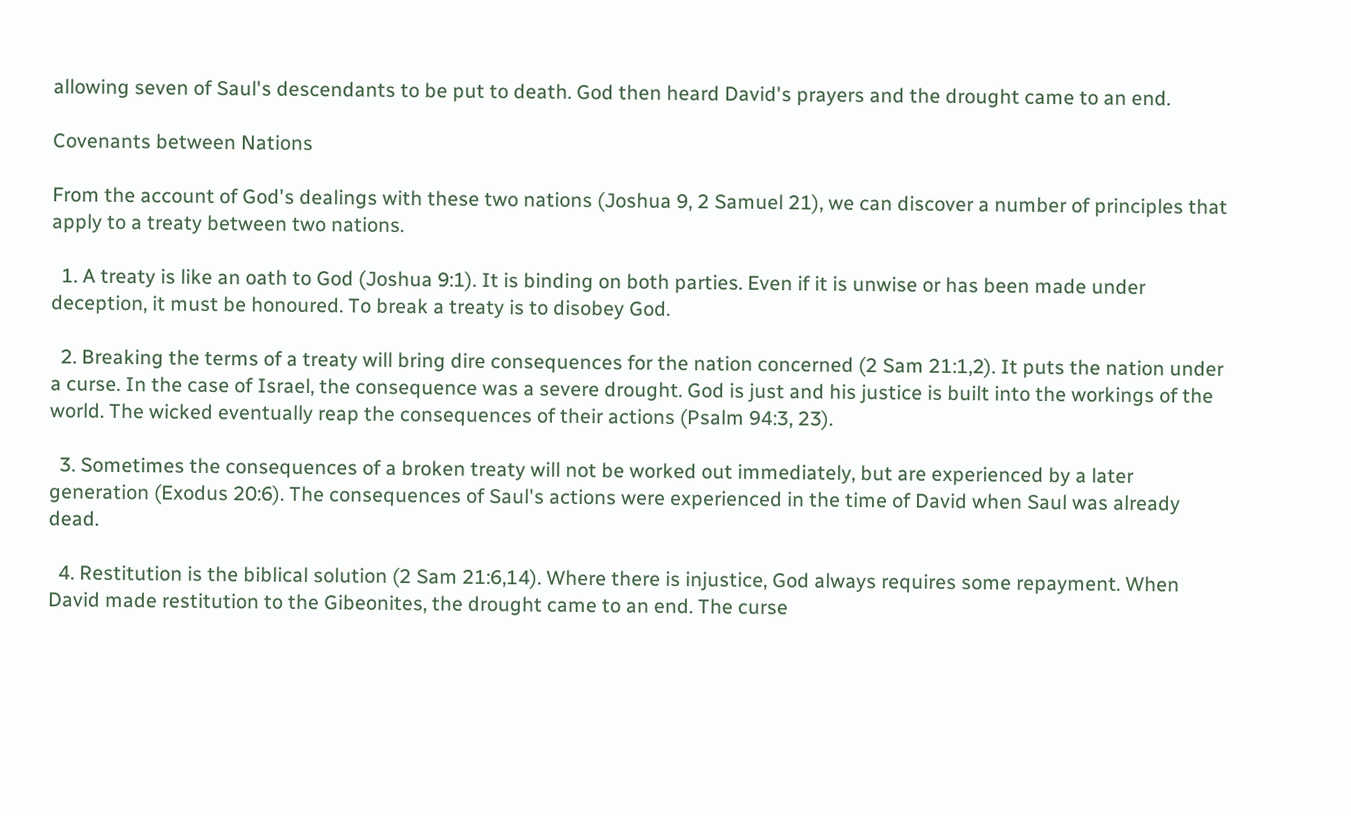allowing seven of Saul's descendants to be put to death. God then heard David's prayers and the drought came to an end.

Covenants between Nations

From the account of God's dealings with these two nations (Joshua 9, 2 Samuel 21), we can discover a number of principles that apply to a treaty between two nations.

  1. A treaty is like an oath to God (Joshua 9:1). It is binding on both parties. Even if it is unwise or has been made under deception, it must be honoured. To break a treaty is to disobey God.

  2. Breaking the terms of a treaty will bring dire consequences for the nation concerned (2 Sam 21:1,2). It puts the nation under a curse. In the case of Israel, the consequence was a severe drought. God is just and his justice is built into the workings of the world. The wicked eventually reap the consequences of their actions (Psalm 94:3, 23).

  3. Sometimes the consequences of a broken treaty will not be worked out immediately, but are experienced by a later generation (Exodus 20:6). The consequences of Saul's actions were experienced in the time of David when Saul was already dead.

  4. Restitution is the biblical solution (2 Sam 21:6,14). Where there is injustice, God always requires some repayment. When David made restitution to the Gibeonites, the drought came to an end. The curse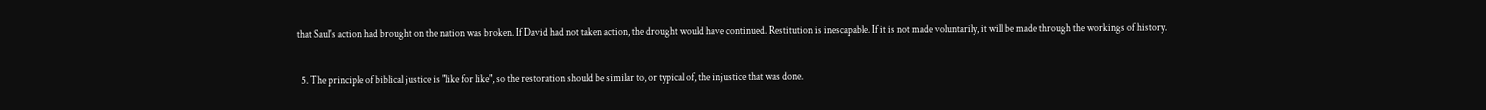that Saul's action had brought on the nation was broken. If David had not taken action, the drought would have continued. Restitution is inescapable. If it is not made voluntarily, it will be made through the workings of history.

  5. The principle of biblical justice is "like for like", so the restoration should be similar to, or typical of, the injustice that was done.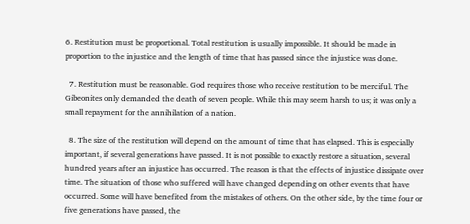6. Restitution must be proportional. Total restitution is usually impossible. It should be made in proportion to the injustice and the length of time that has passed since the injustice was done.

  7. Restitution must be reasonable. God requires those who receive restitution to be merciful. The Gibeonites only demanded the death of seven people. While this may seem harsh to us; it was only a small repayment for the annihilation of a nation.

  8. The size of the restitution will depend on the amount of time that has elapsed. This is especially important, if several generations have passed. It is not possible to exactly restore a situation, several hundred years after an injustice has occurred. The reason is that the effects of injustice dissipate over time. The situation of those who suffered will have changed depending on other events that have occurred. Some will have benefited from the mistakes of others. On the other side, by the time four or five generations have passed, the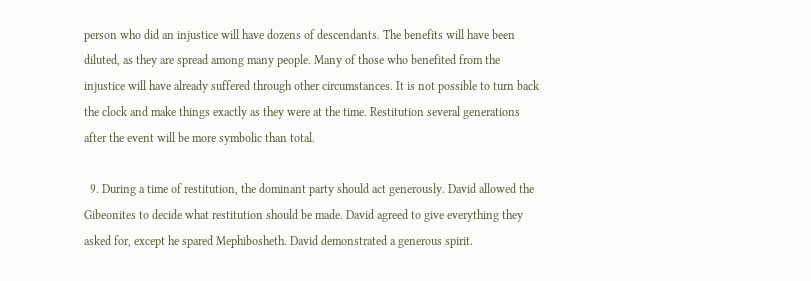person who did an injustice will have dozens of descendants. The benefits will have been diluted, as they are spread among many people. Many of those who benefited from the injustice will have already suffered through other circumstances. It is not possible to turn back the clock and make things exactly as they were at the time. Restitution several generations after the event will be more symbolic than total.

  9. During a time of restitution, the dominant party should act generously. David allowed the Gibeonites to decide what restitution should be made. David agreed to give everything they asked for, except he spared Mephibosheth. David demonstrated a generous spirit.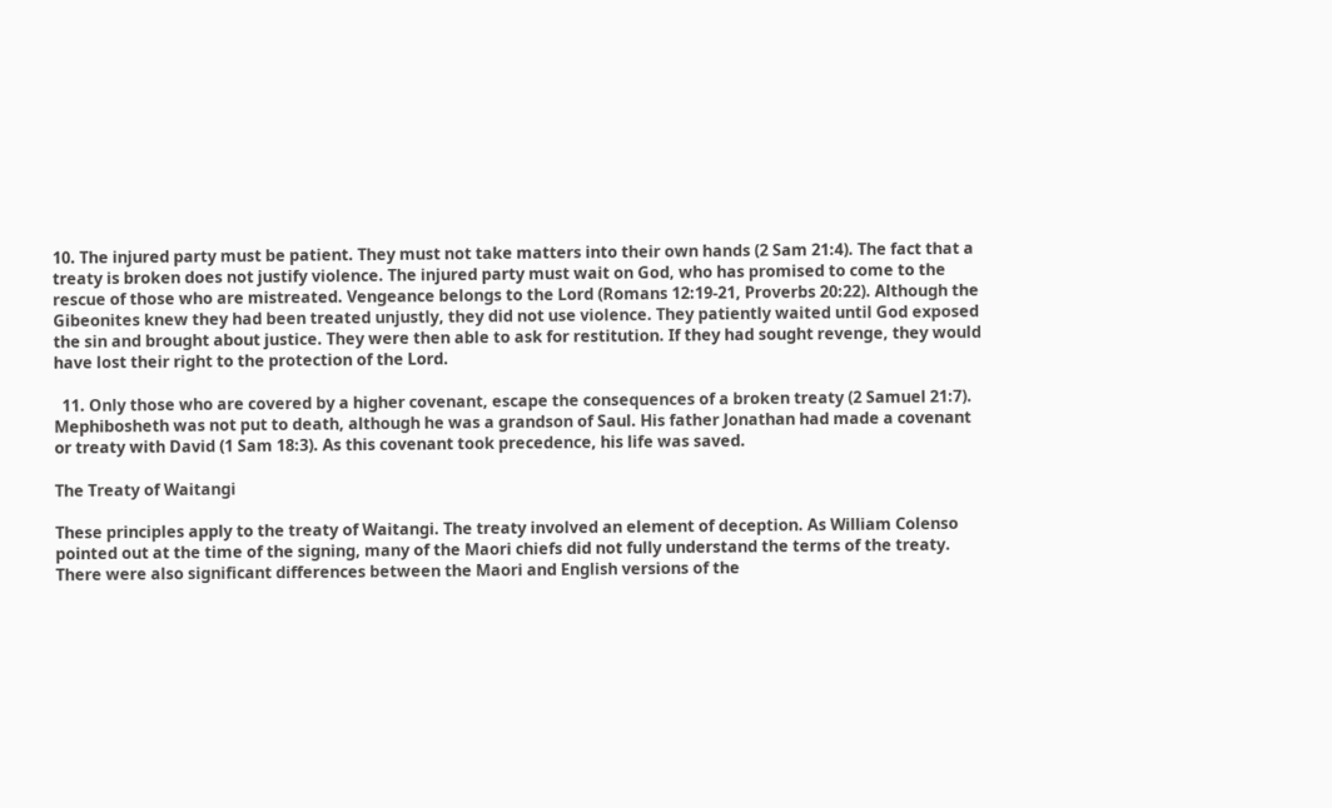10. The injured party must be patient. They must not take matters into their own hands (2 Sam 21:4). The fact that a treaty is broken does not justify violence. The injured party must wait on God, who has promised to come to the rescue of those who are mistreated. Vengeance belongs to the Lord (Romans 12:19-21, Proverbs 20:22). Although the Gibeonites knew they had been treated unjustly, they did not use violence. They patiently waited until God exposed the sin and brought about justice. They were then able to ask for restitution. If they had sought revenge, they would have lost their right to the protection of the Lord.

  11. Only those who are covered by a higher covenant, escape the consequences of a broken treaty (2 Samuel 21:7). Mephibosheth was not put to death, although he was a grandson of Saul. His father Jonathan had made a covenant or treaty with David (1 Sam 18:3). As this covenant took precedence, his life was saved.

The Treaty of Waitangi

These principles apply to the treaty of Waitangi. The treaty involved an element of deception. As William Colenso pointed out at the time of the signing, many of the Maori chiefs did not fully understand the terms of the treaty. There were also significant differences between the Maori and English versions of the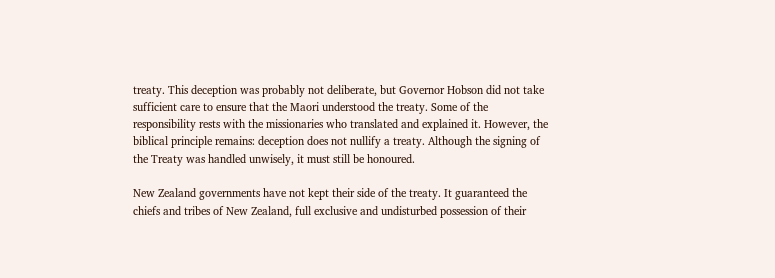treaty. This deception was probably not deliberate, but Governor Hobson did not take sufficient care to ensure that the Maori understood the treaty. Some of the responsibility rests with the missionaries who translated and explained it. However, the biblical principle remains: deception does not nullify a treaty. Although the signing of the Treaty was handled unwisely, it must still be honoured.

New Zealand governments have not kept their side of the treaty. It guaranteed the chiefs and tribes of New Zealand, full exclusive and undisturbed possession of their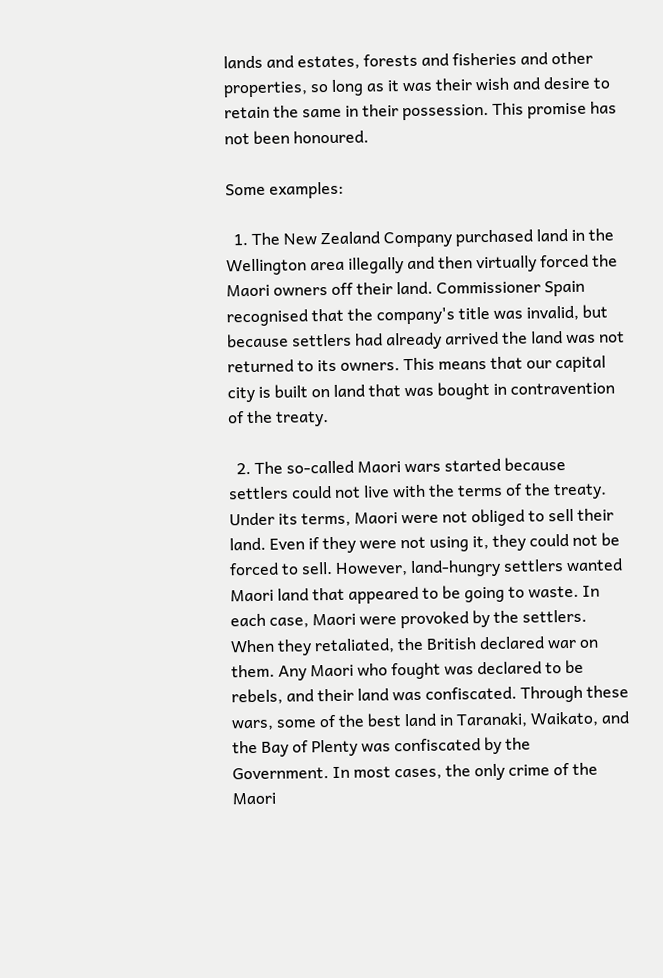lands and estates, forests and fisheries and other properties, so long as it was their wish and desire to retain the same in their possession. This promise has not been honoured.

Some examples:

  1. The New Zealand Company purchased land in the Wellington area illegally and then virtually forced the Maori owners off their land. Commissioner Spain recognised that the company's title was invalid, but because settlers had already arrived the land was not returned to its owners. This means that our capital city is built on land that was bought in contravention of the treaty.

  2. The so-called Maori wars started because settlers could not live with the terms of the treaty. Under its terms, Maori were not obliged to sell their land. Even if they were not using it, they could not be forced to sell. However, land-hungry settlers wanted Maori land that appeared to be going to waste. In each case, Maori were provoked by the settlers. When they retaliated, the British declared war on them. Any Maori who fought was declared to be rebels, and their land was confiscated. Through these wars, some of the best land in Taranaki, Waikato, and the Bay of Plenty was confiscated by the Government. In most cases, the only crime of the Maori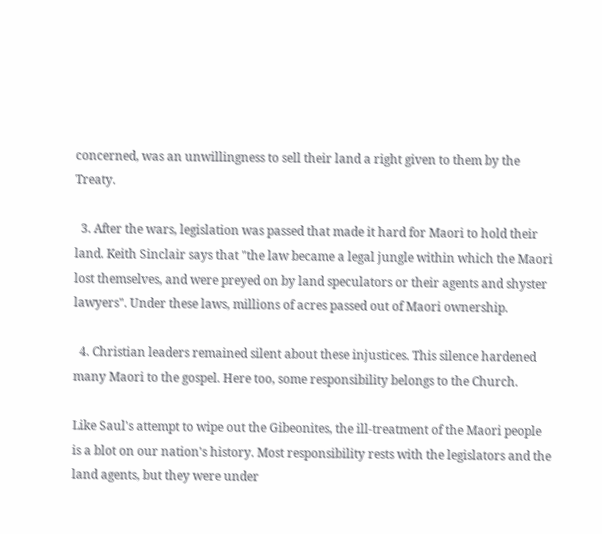concerned, was an unwillingness to sell their land a right given to them by the Treaty.

  3. After the wars, legislation was passed that made it hard for Maori to hold their land. Keith Sinclair says that "the law became a legal jungle within which the Maori lost themselves, and were preyed on by land speculators or their agents and shyster lawyers". Under these laws, millions of acres passed out of Maori ownership.

  4. Christian leaders remained silent about these injustices. This silence hardened many Maori to the gospel. Here too, some responsibility belongs to the Church.

Like Saul's attempt to wipe out the Gibeonites, the ill-treatment of the Maori people is a blot on our nation's history. Most responsibility rests with the legislators and the land agents, but they were under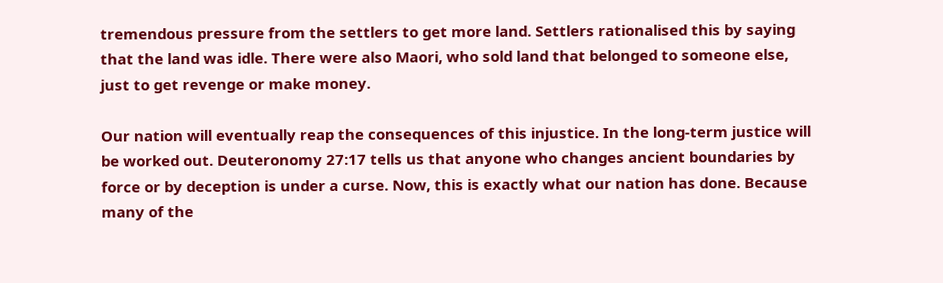tremendous pressure from the settlers to get more land. Settlers rationalised this by saying that the land was idle. There were also Maori, who sold land that belonged to someone else, just to get revenge or make money.

Our nation will eventually reap the consequences of this injustice. In the long-term justice will be worked out. Deuteronomy 27:17 tells us that anyone who changes ancient boundaries by force or by deception is under a curse. Now, this is exactly what our nation has done. Because many of the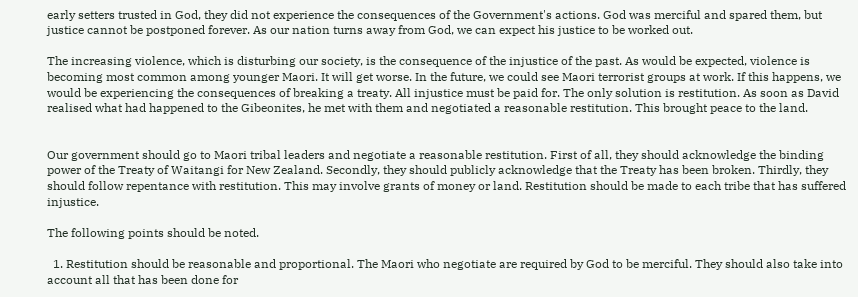early setters trusted in God, they did not experience the consequences of the Government's actions. God was merciful and spared them, but justice cannot be postponed forever. As our nation turns away from God, we can expect his justice to be worked out.

The increasing violence, which is disturbing our society, is the consequence of the injustice of the past. As would be expected, violence is becoming most common among younger Maori. It will get worse. In the future, we could see Maori terrorist groups at work. If this happens, we would be experiencing the consequences of breaking a treaty. All injustice must be paid for. The only solution is restitution. As soon as David realised what had happened to the Gibeonites, he met with them and negotiated a reasonable restitution. This brought peace to the land.


Our government should go to Maori tribal leaders and negotiate a reasonable restitution. First of all, they should acknowledge the binding power of the Treaty of Waitangi for New Zealand. Secondly, they should publicly acknowledge that the Treaty has been broken. Thirdly, they should follow repentance with restitution. This may involve grants of money or land. Restitution should be made to each tribe that has suffered injustice.

The following points should be noted.

  1. Restitution should be reasonable and proportional. The Maori who negotiate are required by God to be merciful. They should also take into account all that has been done for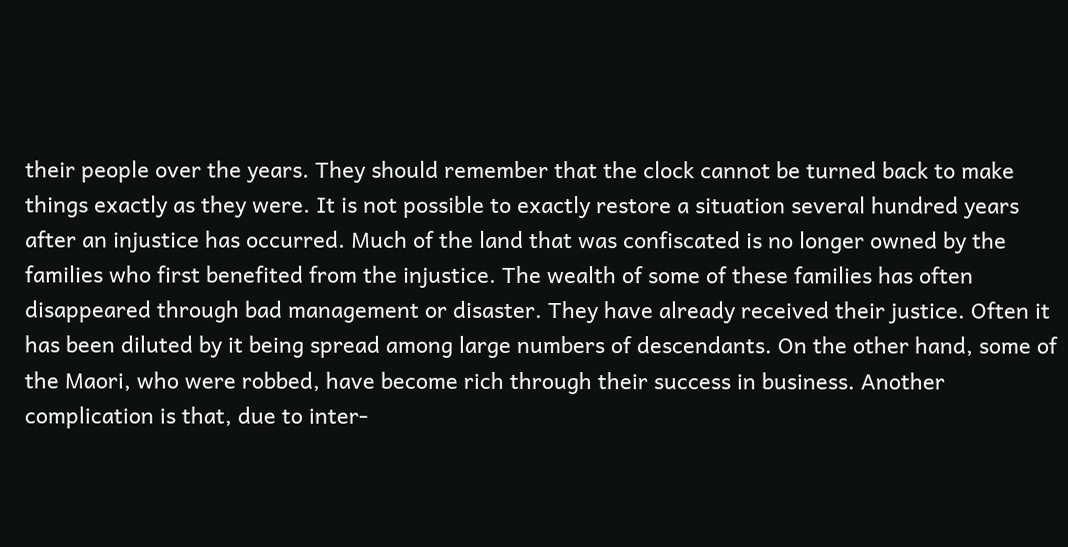their people over the years. They should remember that the clock cannot be turned back to make things exactly as they were. It is not possible to exactly restore a situation several hundred years after an injustice has occurred. Much of the land that was confiscated is no longer owned by the families who first benefited from the injustice. The wealth of some of these families has often disappeared through bad management or disaster. They have already received their justice. Often it has been diluted by it being spread among large numbers of descendants. On the other hand, some of the Maori, who were robbed, have become rich through their success in business. Another complication is that, due to inter-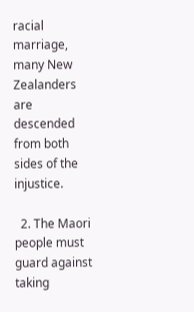racial marriage, many New Zealanders are descended from both sides of the injustice.

  2. The Maori people must guard against taking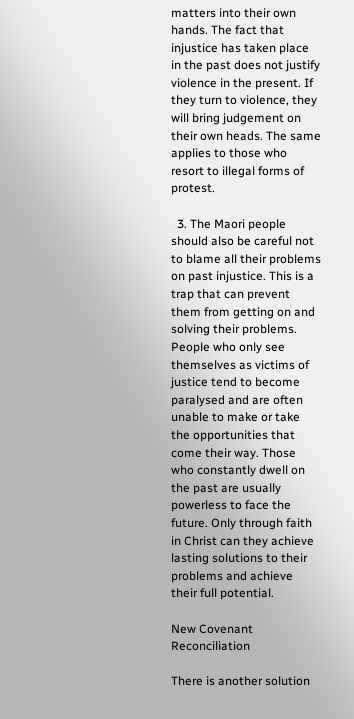matters into their own hands. The fact that injustice has taken place in the past does not justify violence in the present. If they turn to violence, they will bring judgement on their own heads. The same applies to those who resort to illegal forms of protest.

  3. The Maori people should also be careful not to blame all their problems on past injustice. This is a trap that can prevent them from getting on and solving their problems. People who only see themselves as victims of justice tend to become paralysed and are often unable to make or take the opportunities that come their way. Those who constantly dwell on the past are usually powerless to face the future. Only through faith in Christ can they achieve lasting solutions to their problems and achieve their full potential.

New Covenant Reconciliation

There is another solution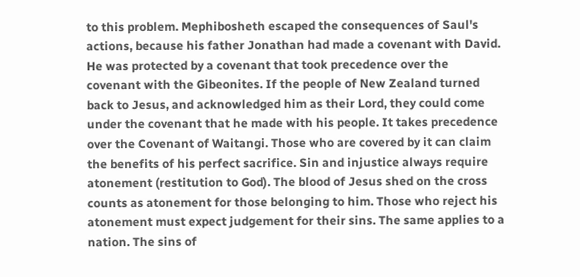to this problem. Mephibosheth escaped the consequences of Saul's actions, because his father Jonathan had made a covenant with David. He was protected by a covenant that took precedence over the covenant with the Gibeonites. If the people of New Zealand turned back to Jesus, and acknowledged him as their Lord, they could come under the covenant that he made with his people. It takes precedence over the Covenant of Waitangi. Those who are covered by it can claim the benefits of his perfect sacrifice. Sin and injustice always require atonement (restitution to God). The blood of Jesus shed on the cross counts as atonement for those belonging to him. Those who reject his atonement must expect judgement for their sins. The same applies to a nation. The sins of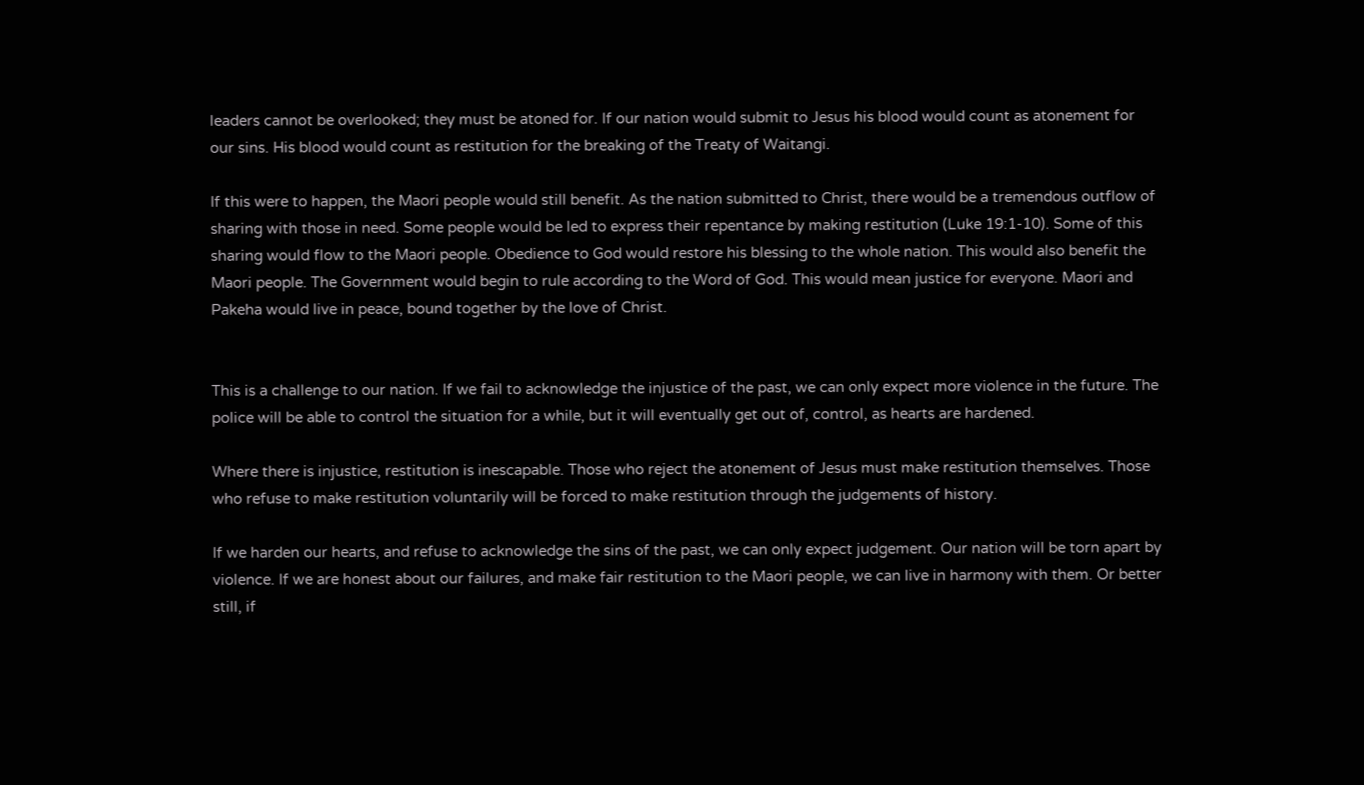leaders cannot be overlooked; they must be atoned for. If our nation would submit to Jesus his blood would count as atonement for our sins. His blood would count as restitution for the breaking of the Treaty of Waitangi.

If this were to happen, the Maori people would still benefit. As the nation submitted to Christ, there would be a tremendous outflow of sharing with those in need. Some people would be led to express their repentance by making restitution (Luke 19:1-10). Some of this sharing would flow to the Maori people. Obedience to God would restore his blessing to the whole nation. This would also benefit the Maori people. The Government would begin to rule according to the Word of God. This would mean justice for everyone. Maori and Pakeha would live in peace, bound together by the love of Christ.


This is a challenge to our nation. If we fail to acknowledge the injustice of the past, we can only expect more violence in the future. The police will be able to control the situation for a while, but it will eventually get out of, control, as hearts are hardened.

Where there is injustice, restitution is inescapable. Those who reject the atonement of Jesus must make restitution themselves. Those who refuse to make restitution voluntarily will be forced to make restitution through the judgements of history.

If we harden our hearts, and refuse to acknowledge the sins of the past, we can only expect judgement. Our nation will be torn apart by violence. If we are honest about our failures, and make fair restitution to the Maori people, we can live in harmony with them. Or better still, if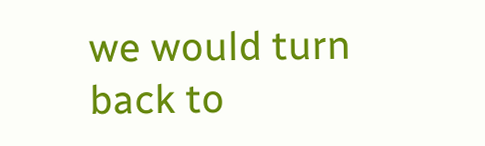we would turn back to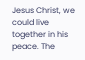Jesus Christ, we could live together in his peace. The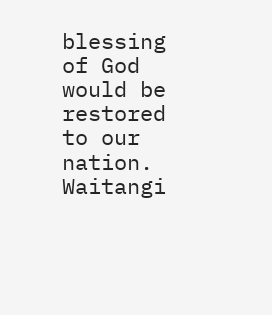blessing of God would be restored to our nation. Waitangi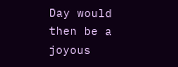Day would then be a joyous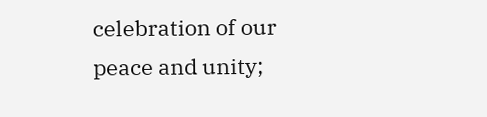celebration of our peace and unity;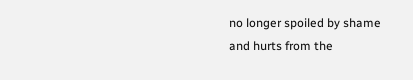no longer spoiled by shame and hurts from the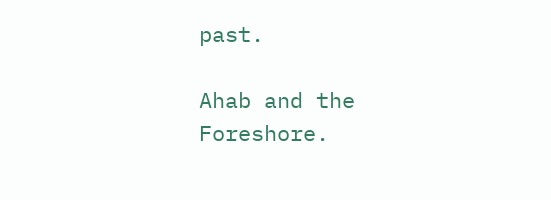past.

Ahab and the Foreshore.